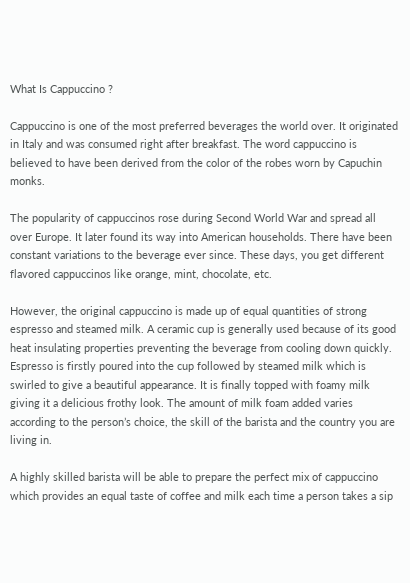What Is Cappuccino ?

Cappuccino is one of the most preferred beverages the world over. It originated in Italy and was consumed right after breakfast. The word cappuccino is believed to have been derived from the color of the robes worn by Capuchin monks.

The popularity of cappuccinos rose during Second World War and spread all over Europe. It later found its way into American households. There have been constant variations to the beverage ever since. These days, you get different flavored cappuccinos like orange, mint, chocolate, etc.

However, the original cappuccino is made up of equal quantities of strong espresso and steamed milk. A ceramic cup is generally used because of its good heat insulating properties preventing the beverage from cooling down quickly. Espresso is firstly poured into the cup followed by steamed milk which is swirled to give a beautiful appearance. It is finally topped with foamy milk giving it a delicious frothy look. The amount of milk foam added varies according to the person’s choice, the skill of the barista and the country you are living in.

A highly skilled barista will be able to prepare the perfect mix of cappuccino which provides an equal taste of coffee and milk each time a person takes a sip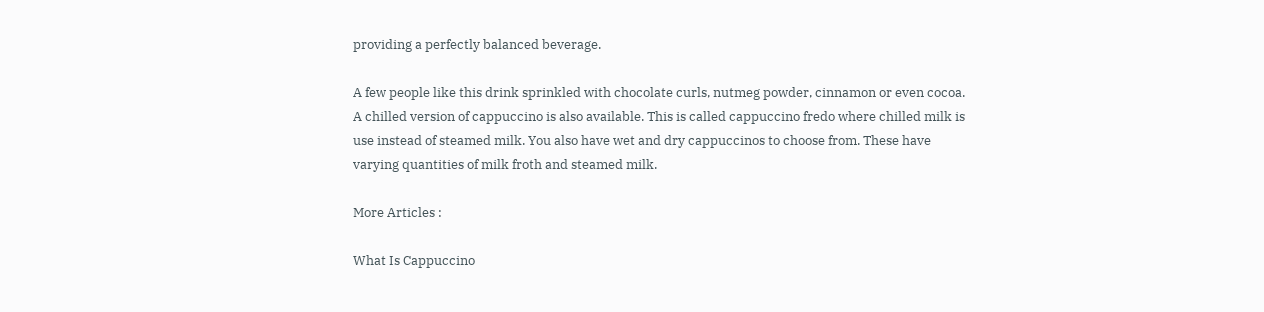providing a perfectly balanced beverage.

A few people like this drink sprinkled with chocolate curls, nutmeg powder, cinnamon or even cocoa. A chilled version of cappuccino is also available. This is called cappuccino fredo where chilled milk is use instead of steamed milk. You also have wet and dry cappuccinos to choose from. These have varying quantities of milk froth and steamed milk.

More Articles :

What Is Cappuccino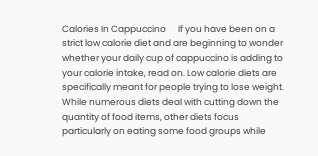Calories In Cappuccino      If you have been on a strict low calorie diet and are beginning to wonder whether your daily cup of cappuccino is adding to your calorie intake, read on. Low calorie diets are specifically meant for people trying to lose weight. While numerous diets deal with cutting down the quantity of food items, other diets focus particularly on eating some food groups while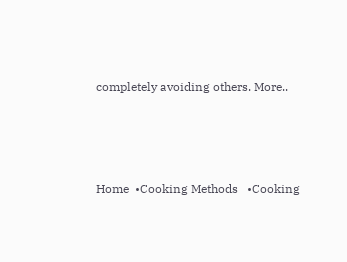completely avoiding others. More..




Home  •Cooking Methods   •Cooking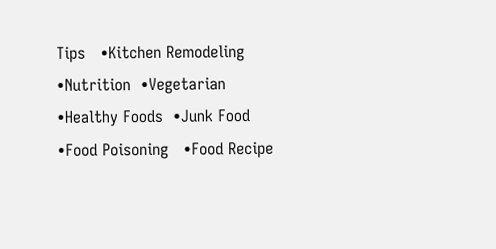Tips   •Kitchen Remodeling  •Nutrition  •Vegetarian  •Healthy Foods  •Junk Food   •Food Poisoning   •Food Recipe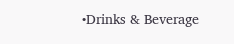•Drinks & Beverage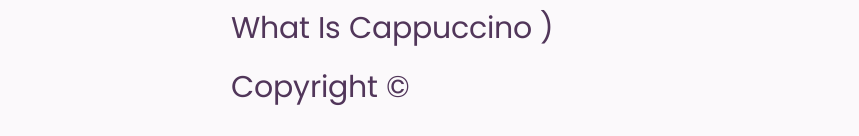What Is Cappuccino )
Copyright ©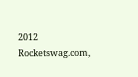2012  Rocketswag.com,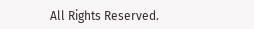All Rights Reserved.